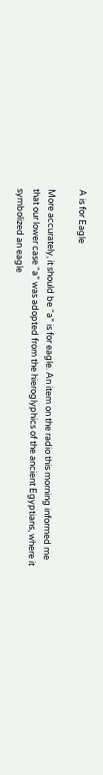A is for Eagle

More accurately, it should be “a” is for eagle. An item on the radio this morning informed me that our lower case “a” was adopted from the hieroglyphics of the ancient Egyptians, where it symbolized an eagle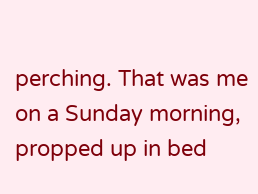perching. That was me on a Sunday morning, propped up in bed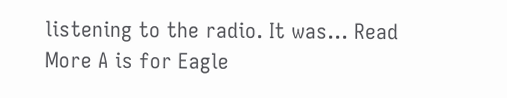listening to the radio. It was… Read More A is for Eagle